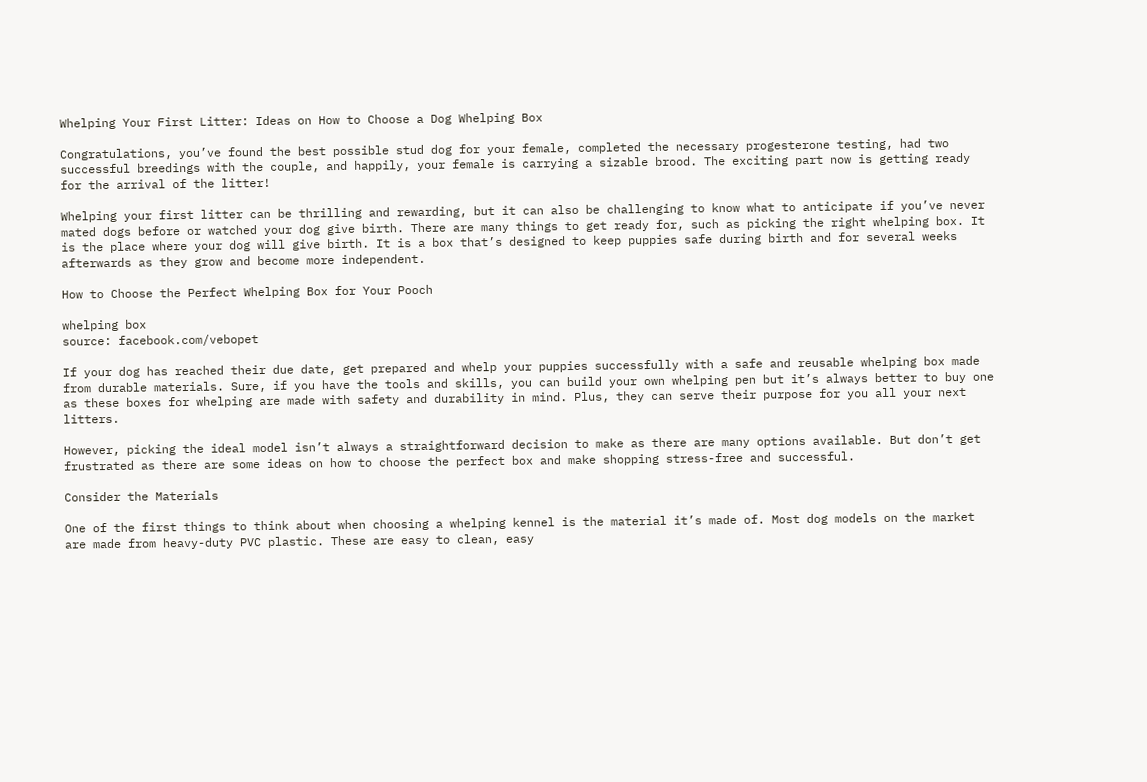Whelping Your First Litter: Ideas on How to Choose a Dog Whelping Box

Congratulations, you’ve found the best possible stud dog for your female, completed the necessary progesterone testing, had two successful breedings with the couple, and happily, your female is carrying a sizable brood. The exciting part now is getting ready for the arrival of the litter!

Whelping your first litter can be thrilling and rewarding, but it can also be challenging to know what to anticipate if you’ve never mated dogs before or watched your dog give birth. There are many things to get ready for, such as picking the right whelping box. It is the place where your dog will give birth. It is a box that’s designed to keep puppies safe during birth and for several weeks afterwards as they grow and become more independent.

How to Choose the Perfect Whelping Box for Your Pooch

whelping box
source: facebook.com/vebopet

If your dog has reached their due date, get prepared and whelp your puppies successfully with a safe and reusable whelping box made from durable materials. Sure, if you have the tools and skills, you can build your own whelping pen but it’s always better to buy one as these boxes for whelping are made with safety and durability in mind. Plus, they can serve their purpose for you all your next litters.

However, picking the ideal model isn’t always a straightforward decision to make as there are many options available. But don’t get frustrated as there are some ideas on how to choose the perfect box and make shopping stress-free and successful.

Consider the Materials

One of the first things to think about when choosing a whelping kennel is the material it’s made of. Most dog models on the market are made from heavy-duty PVC plastic. These are easy to clean, easy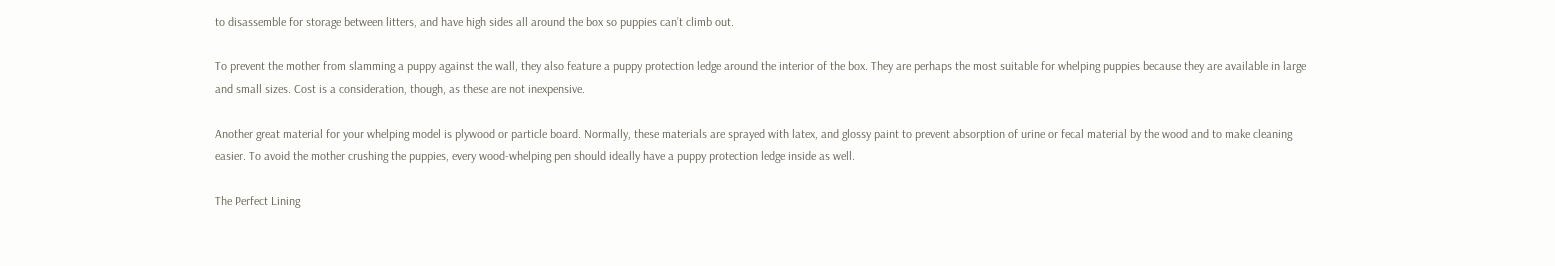to disassemble for storage between litters, and have high sides all around the box so puppies can’t climb out.

To prevent the mother from slamming a puppy against the wall, they also feature a puppy protection ledge around the interior of the box. They are perhaps the most suitable for whelping puppies because they are available in large and small sizes. Cost is a consideration, though, as these are not inexpensive.

Another great material for your whelping model is plywood or particle board. Normally, these materials are sprayed with latex, and glossy paint to prevent absorption of urine or fecal material by the wood and to make cleaning easier. To avoid the mother crushing the puppies, every wood-whelping pen should ideally have a puppy protection ledge inside as well.

The Perfect Lining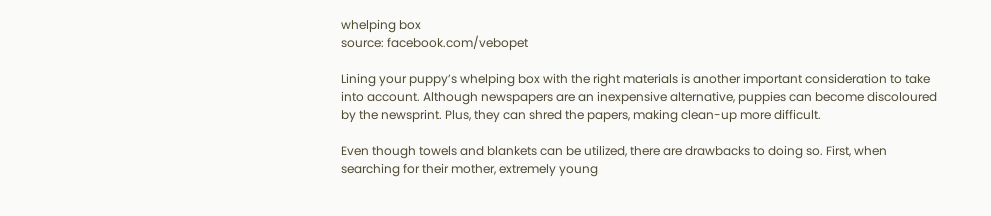whelping box
source: facebook.com/vebopet

Lining your puppy’s whelping box with the right materials is another important consideration to take into account. Although newspapers are an inexpensive alternative, puppies can become discoloured by the newsprint. Plus, they can shred the papers, making clean-up more difficult.

Even though towels and blankets can be utilized, there are drawbacks to doing so. First, when searching for their mother, extremely young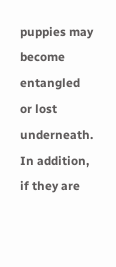puppies may become entangled or lost underneath. In addition, if they are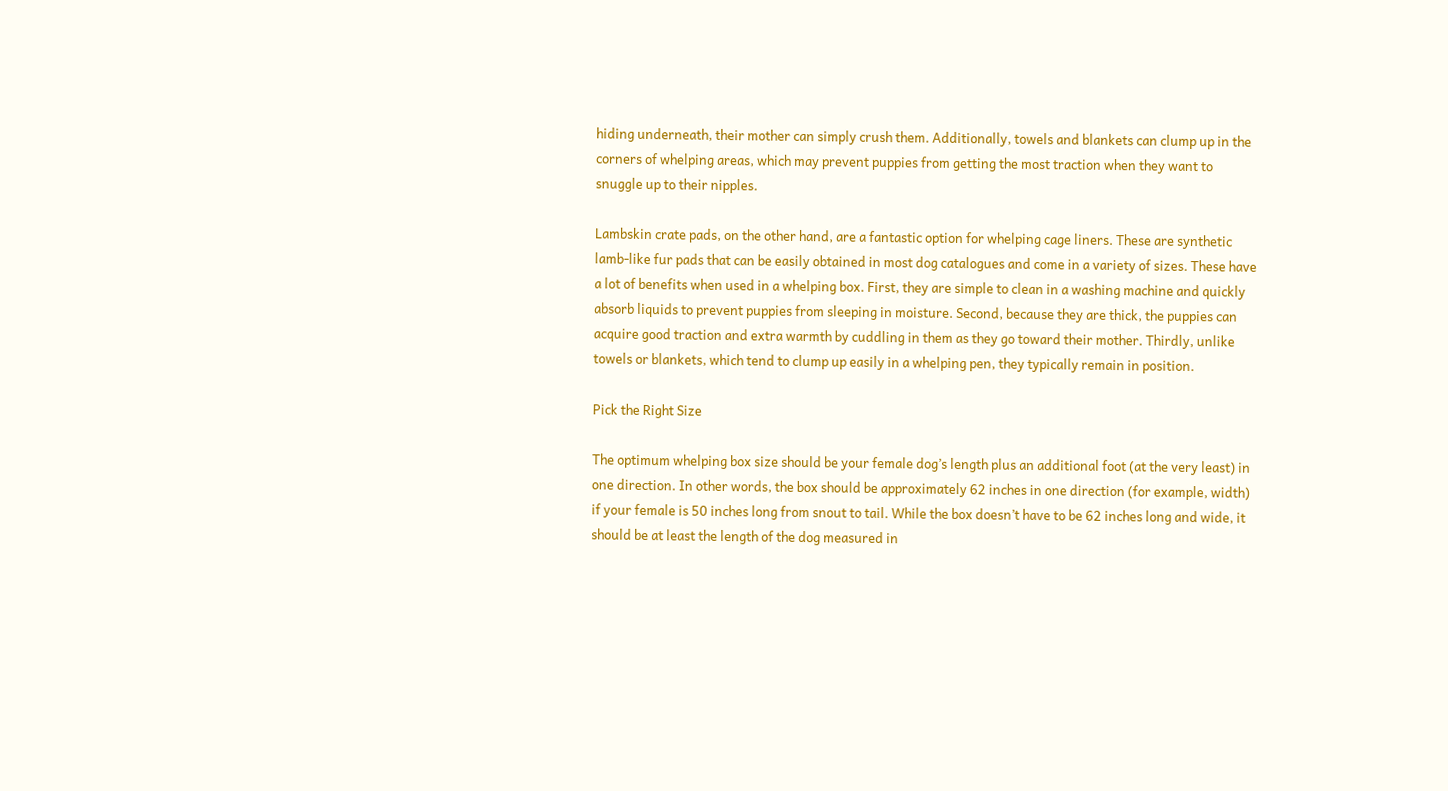hiding underneath, their mother can simply crush them. Additionally, towels and blankets can clump up in the corners of whelping areas, which may prevent puppies from getting the most traction when they want to snuggle up to their nipples.

Lambskin crate pads, on the other hand, are a fantastic option for whelping cage liners. These are synthetic lamb-like fur pads that can be easily obtained in most dog catalogues and come in a variety of sizes. These have a lot of benefits when used in a whelping box. First, they are simple to clean in a washing machine and quickly absorb liquids to prevent puppies from sleeping in moisture. Second, because they are thick, the puppies can acquire good traction and extra warmth by cuddling in them as they go toward their mother. Thirdly, unlike towels or blankets, which tend to clump up easily in a whelping pen, they typically remain in position.

Pick the Right Size

The optimum whelping box size should be your female dog’s length plus an additional foot (at the very least) in one direction. In other words, the box should be approximately 62 inches in one direction (for example, width) if your female is 50 inches long from snout to tail. While the box doesn’t have to be 62 inches long and wide, it should be at least the length of the dog measured in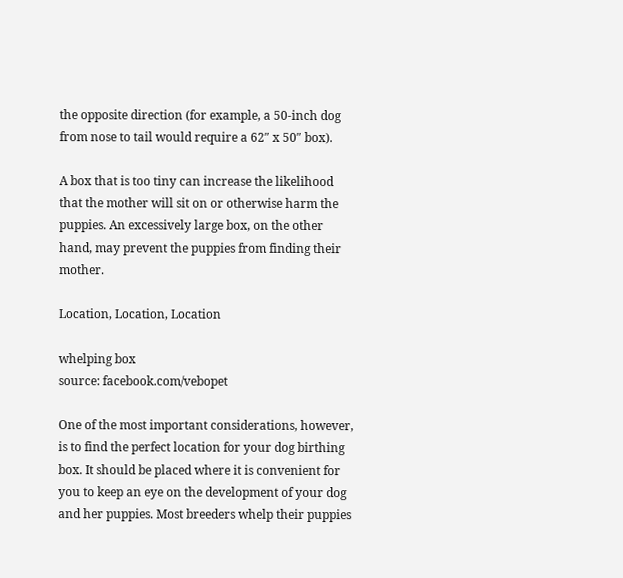the opposite direction (for example, a 50-inch dog from nose to tail would require a 62″ x 50″ box).

A box that is too tiny can increase the likelihood that the mother will sit on or otherwise harm the puppies. An excessively large box, on the other hand, may prevent the puppies from finding their mother.

Location, Location, Location

whelping box
source: facebook.com/vebopet

One of the most important considerations, however, is to find the perfect location for your dog birthing box. It should be placed where it is convenient for you to keep an eye on the development of your dog and her puppies. Most breeders whelp their puppies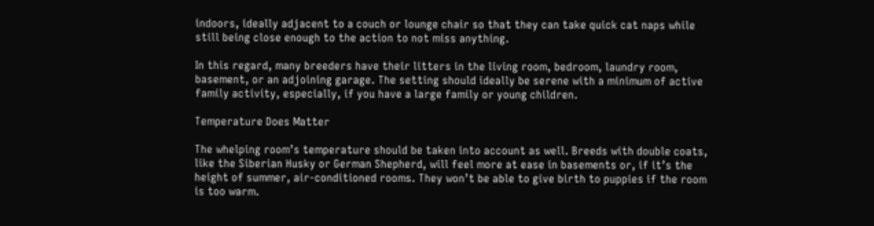indoors, ideally adjacent to a couch or lounge chair so that they can take quick cat naps while still being close enough to the action to not miss anything.

In this regard, many breeders have their litters in the living room, bedroom, laundry room, basement, or an adjoining garage. The setting should ideally be serene with a minimum of active family activity, especially, if you have a large family or young children.

Temperature Does Matter

The whelping room’s temperature should be taken into account as well. Breeds with double coats, like the Siberian Husky or German Shepherd, will feel more at ease in basements or, if it’s the height of summer, air-conditioned rooms. They won’t be able to give birth to puppies if the room is too warm.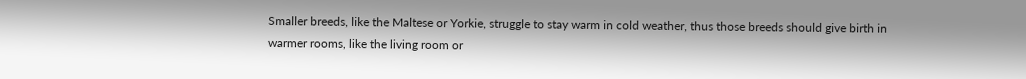Smaller breeds, like the Maltese or Yorkie, struggle to stay warm in cold weather, thus those breeds should give birth in warmer rooms, like the living room or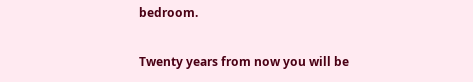bedroom.

Twenty years from now you will be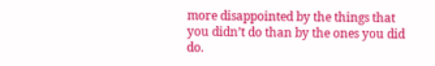more disappointed by the things that you didn’t do than by the ones you did do.